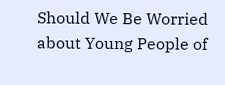Should We Be Worried about Young People of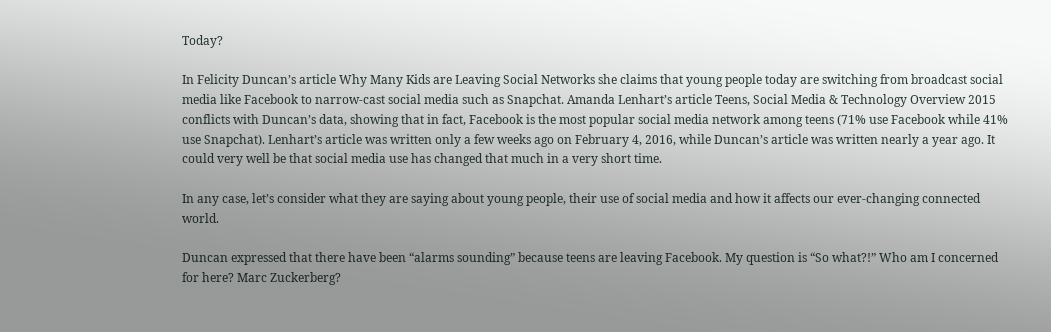Today?

In Felicity Duncan’s article Why Many Kids are Leaving Social Networks she claims that young people today are switching from broadcast social media like Facebook to narrow-cast social media such as Snapchat. Amanda Lenhart’s article Teens, Social Media & Technology Overview 2015  conflicts with Duncan’s data, showing that in fact, Facebook is the most popular social media network among teens (71% use Facebook while 41% use Snapchat). Lenhart’s article was written only a few weeks ago on February 4, 2016, while Duncan’s article was written nearly a year ago. It could very well be that social media use has changed that much in a very short time.

In any case, let’s consider what they are saying about young people, their use of social media and how it affects our ever-changing connected world.

Duncan expressed that there have been “alarms sounding” because teens are leaving Facebook. My question is “So what?!” Who am I concerned for here? Marc Zuckerberg?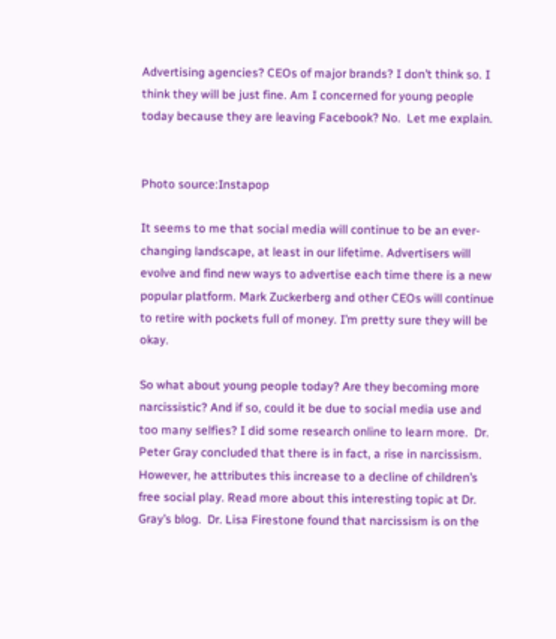Advertising agencies? CEOs of major brands? I don’t think so. I think they will be just fine. Am I concerned for young people today because they are leaving Facebook? No.  Let me explain.


Photo source:Instapop

It seems to me that social media will continue to be an ever-changing landscape, at least in our lifetime. Advertisers will evolve and find new ways to advertise each time there is a new popular platform. Mark Zuckerberg and other CEOs will continue to retire with pockets full of money. I’m pretty sure they will be okay.

So what about young people today? Are they becoming more narcissistic? And if so, could it be due to social media use and too many selfies? I did some research online to learn more.  Dr. Peter Gray concluded that there is in fact, a rise in narcissism. However, he attributes this increase to a decline of children’s free social play. Read more about this interesting topic at Dr. Gray’s blog.  Dr. Lisa Firestone found that narcissism is on the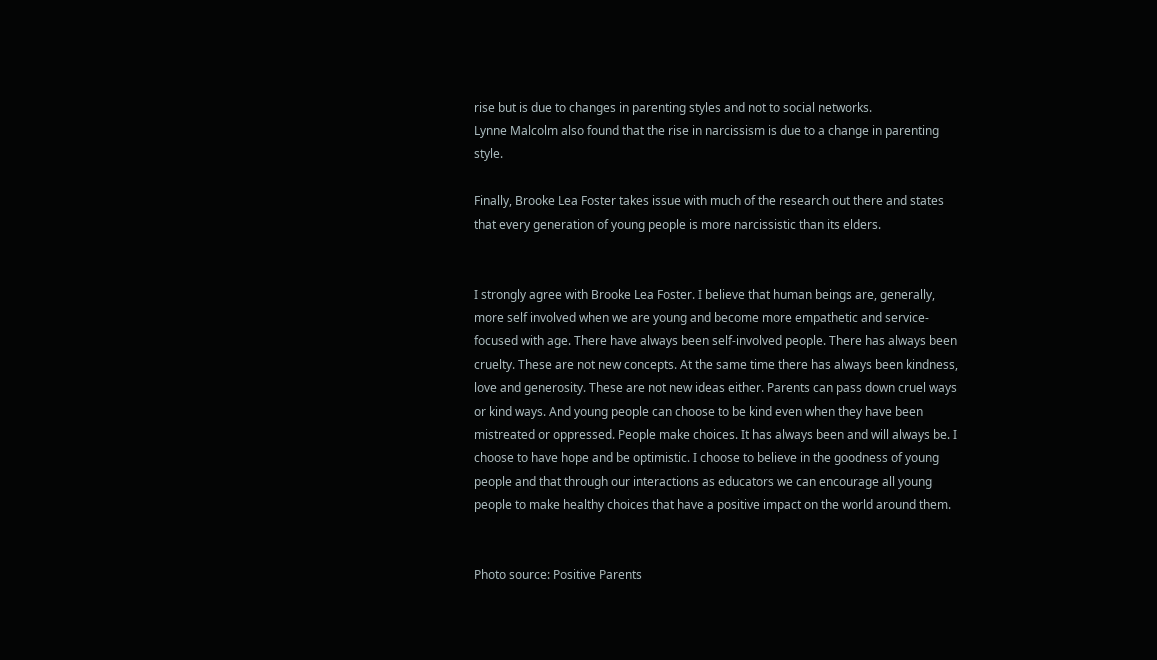rise but is due to changes in parenting styles and not to social networks.
Lynne Malcolm also found that the rise in narcissism is due to a change in parenting style.

Finally, Brooke Lea Foster takes issue with much of the research out there and states that every generation of young people is more narcissistic than its elders.


I strongly agree with Brooke Lea Foster. I believe that human beings are, generally, more self involved when we are young and become more empathetic and service-focused with age. There have always been self-involved people. There has always been cruelty. These are not new concepts. At the same time there has always been kindness, love and generosity. These are not new ideas either. Parents can pass down cruel ways or kind ways. And young people can choose to be kind even when they have been mistreated or oppressed. People make choices. It has always been and will always be. I choose to have hope and be optimistic. I choose to believe in the goodness of young people and that through our interactions as educators we can encourage all young people to make healthy choices that have a positive impact on the world around them.


Photo source: Positive Parents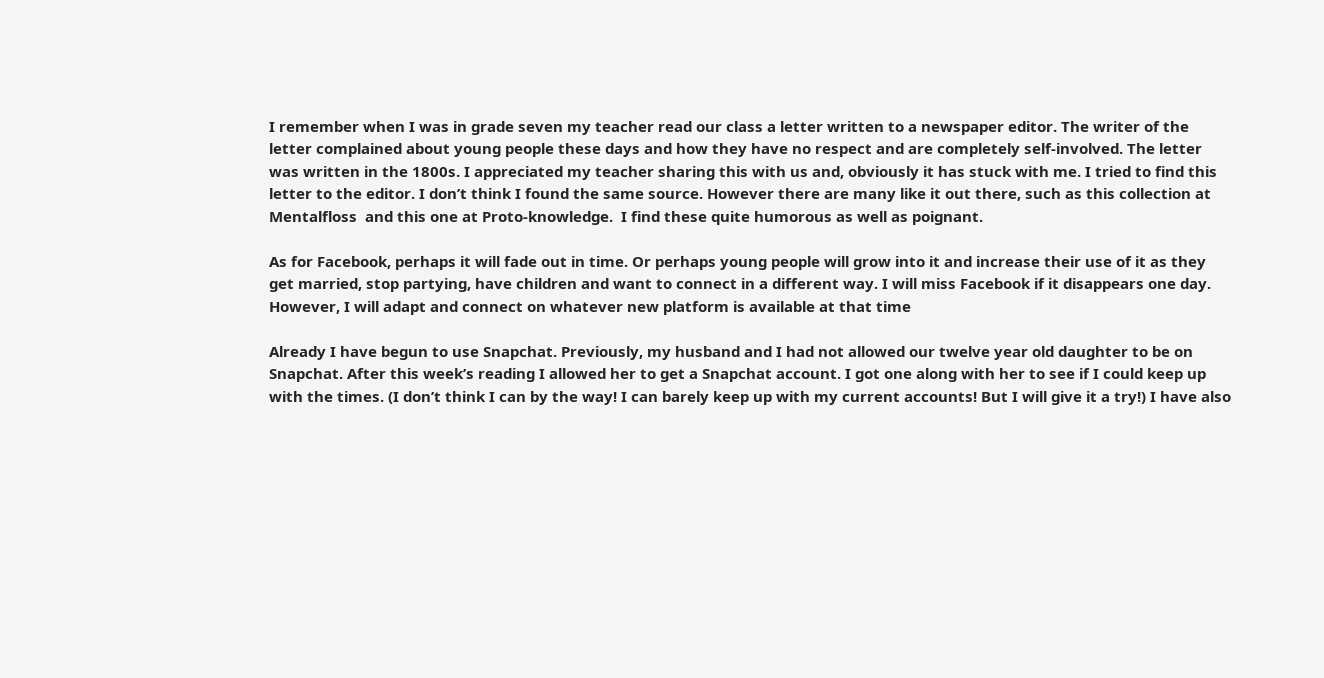I remember when I was in grade seven my teacher read our class a letter written to a newspaper editor. The writer of the letter complained about young people these days and how they have no respect and are completely self-involved. The letter was written in the 1800s. I appreciated my teacher sharing this with us and, obviously it has stuck with me. I tried to find this letter to the editor. I don’t think I found the same source. However there are many like it out there, such as this collection at Mentalfloss  and this one at Proto-knowledge.  I find these quite humorous as well as poignant.

As for Facebook, perhaps it will fade out in time. Or perhaps young people will grow into it and increase their use of it as they get married, stop partying, have children and want to connect in a different way. I will miss Facebook if it disappears one day. However, I will adapt and connect on whatever new platform is available at that time

Already I have begun to use Snapchat. Previously, my husband and I had not allowed our twelve year old daughter to be on Snapchat. After this week’s reading I allowed her to get a Snapchat account. I got one along with her to see if I could keep up with the times. (I don’t think I can by the way! I can barely keep up with my current accounts! But I will give it a try!) I have also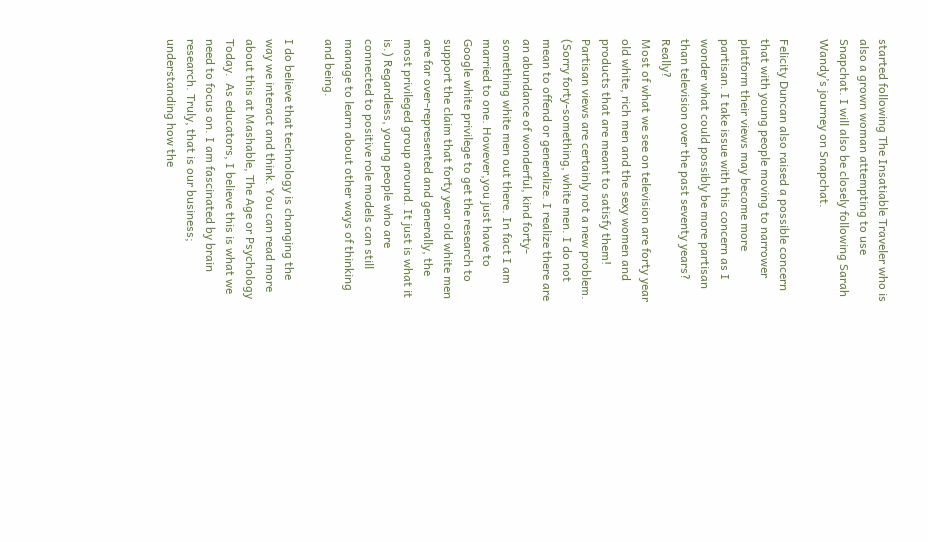started following The Insatiable Traveler who is also a grown woman attempting to use Snapchat. I will also be closely following Sarah Wandy’s journey on Snapchat.

Felicity Duncan also raised a possible concern that with young people moving to narrower platform their views may become more partisan. I take issue with this concern as I wonder what could possibly be more partisan than television over the past seventy years? Really?
Most of what we see on television are forty year old white, rich men and the sexy women and products that are meant to satisfy them! Partisan views are certainly not a new problem. (Sorry forty-something, white men. I do not mean to offend or generalize. I realize there are an abundance of wonderful, kind forty-something white men out there. In fact I am married to one. However,you just have to Google white privilege to get the research to support the claim that forty year old white men are far over-represented and generally, the most privileged group around. It just is what it is.) Regardless, young people who are connected to positive role models can still manage to learn about other ways of thinking and being.

I do believe that technology is changing the way we interact and think. You can read more about this at Mashable, The Age or Psychology Today.  As educators, I believe this is what we need to focus on. I am fascinated by brain research. Truly, that is our business; understanding how the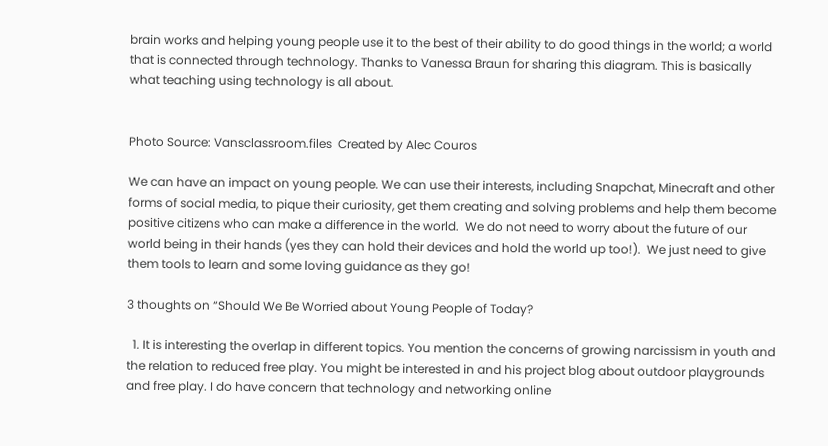brain works and helping young people use it to the best of their ability to do good things in the world; a world that is connected through technology. Thanks to Vanessa Braun for sharing this diagram. This is basically what teaching using technology is all about.


Photo Source: Vansclassroom.files  Created by Alec Couros

We can have an impact on young people. We can use their interests, including Snapchat, Minecraft and other forms of social media, to pique their curiosity, get them creating and solving problems and help them become positive citizens who can make a difference in the world.  We do not need to worry about the future of our world being in their hands (yes they can hold their devices and hold the world up too!).  We just need to give them tools to learn and some loving guidance as they go!

3 thoughts on “Should We Be Worried about Young People of Today?

  1. It is interesting the overlap in different topics. You mention the concerns of growing narcissism in youth and the relation to reduced free play. You might be interested in and his project blog about outdoor playgrounds and free play. I do have concern that technology and networking online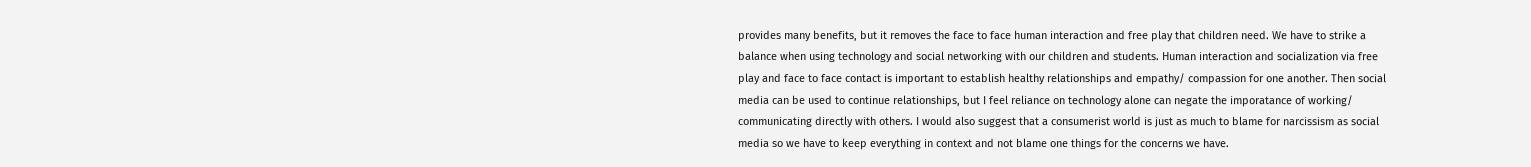provides many benefits, but it removes the face to face human interaction and free play that children need. We have to strike a balance when using technology and social networking with our children and students. Human interaction and socialization via free play and face to face contact is important to establish healthy relationships and empathy/ compassion for one another. Then social media can be used to continue relationships, but I feel reliance on technology alone can negate the imporatance of working/ communicating directly with others. I would also suggest that a consumerist world is just as much to blame for narcissism as social media so we have to keep everything in context and not blame one things for the concerns we have.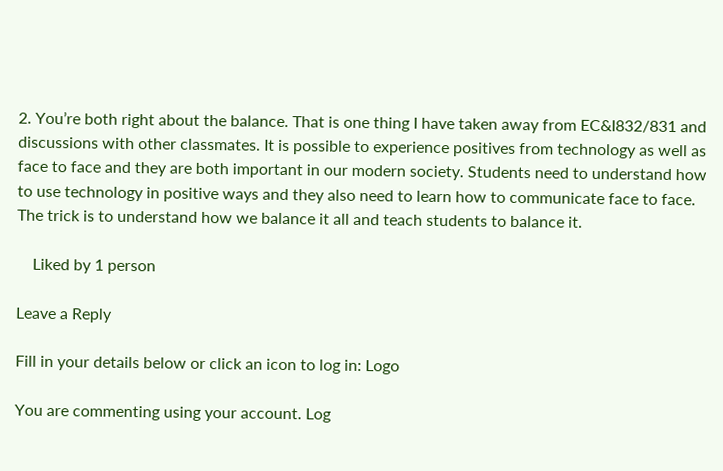2. You’re both right about the balance. That is one thing I have taken away from EC&I832/831 and discussions with other classmates. It is possible to experience positives from technology as well as face to face and they are both important in our modern society. Students need to understand how to use technology in positive ways and they also need to learn how to communicate face to face. The trick is to understand how we balance it all and teach students to balance it.

    Liked by 1 person

Leave a Reply

Fill in your details below or click an icon to log in: Logo

You are commenting using your account. Log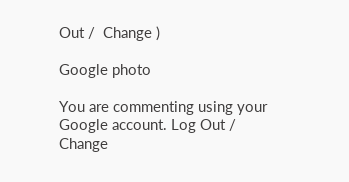Out /  Change )

Google photo

You are commenting using your Google account. Log Out /  Change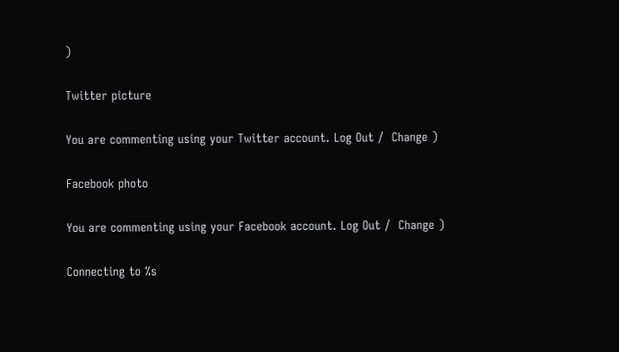)

Twitter picture

You are commenting using your Twitter account. Log Out /  Change )

Facebook photo

You are commenting using your Facebook account. Log Out /  Change )

Connecting to %s